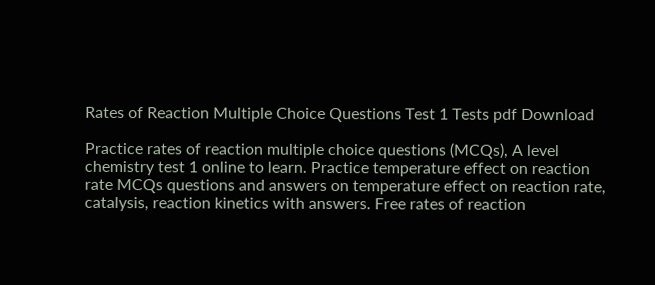Rates of Reaction Multiple Choice Questions Test 1 Tests pdf Download

Practice rates of reaction multiple choice questions (MCQs), A level chemistry test 1 online to learn. Practice temperature effect on reaction rate MCQs questions and answers on temperature effect on reaction rate, catalysis, reaction kinetics with answers. Free rates of reaction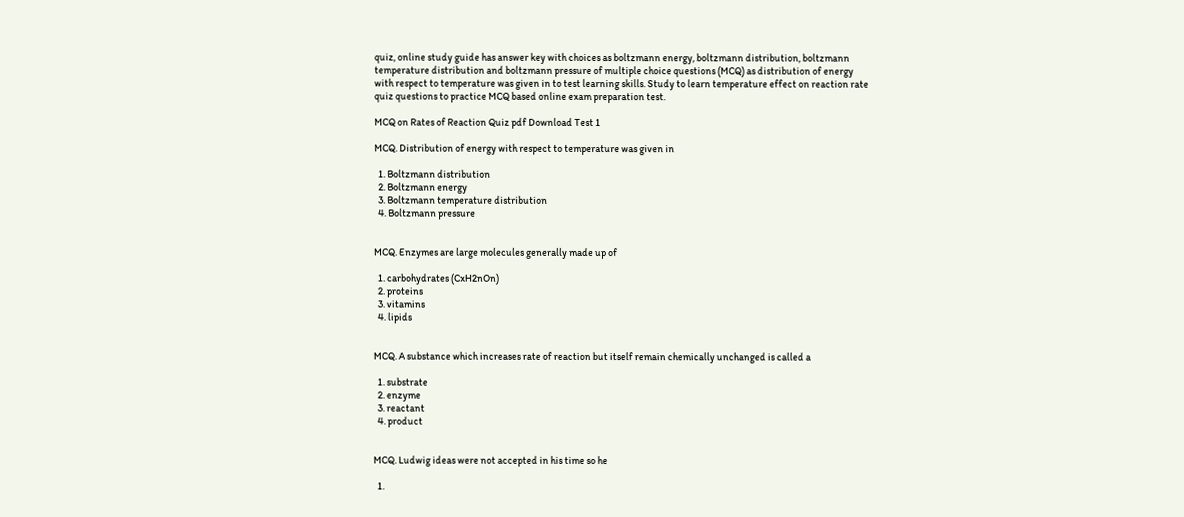quiz, online study guide has answer key with choices as boltzmann energy, boltzmann distribution, boltzmann temperature distribution and boltzmann pressure of multiple choice questions (MCQ) as distribution of energy with respect to temperature was given in to test learning skills. Study to learn temperature effect on reaction rate quiz questions to practice MCQ based online exam preparation test.

MCQ on Rates of Reaction Quiz pdf Download Test 1

MCQ. Distribution of energy with respect to temperature was given in

  1. Boltzmann distribution
  2. Boltzmann energy
  3. Boltzmann temperature distribution
  4. Boltzmann pressure


MCQ. Enzymes are large molecules generally made up of

  1. carbohydrates (CxH2nOn)
  2. proteins
  3. vitamins
  4. lipids


MCQ. A substance which increases rate of reaction but itself remain chemically unchanged is called a

  1. substrate
  2. enzyme
  3. reactant
  4. product


MCQ. Ludwig ideas were not accepted in his time so he

  1.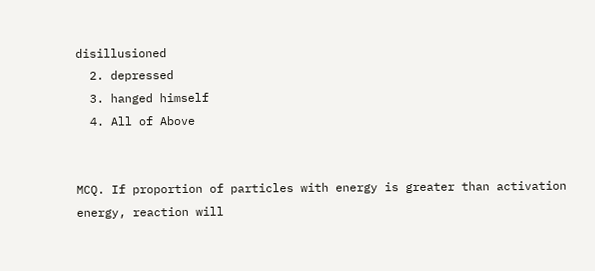disillusioned
  2. depressed
  3. hanged himself
  4. All of Above


MCQ. If proportion of particles with energy is greater than activation energy, reaction will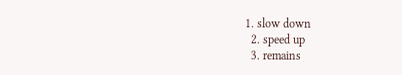1. slow down
  2. speed up
  3. remains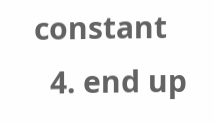constant
  4. end up